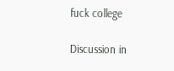fuck college

Discussion in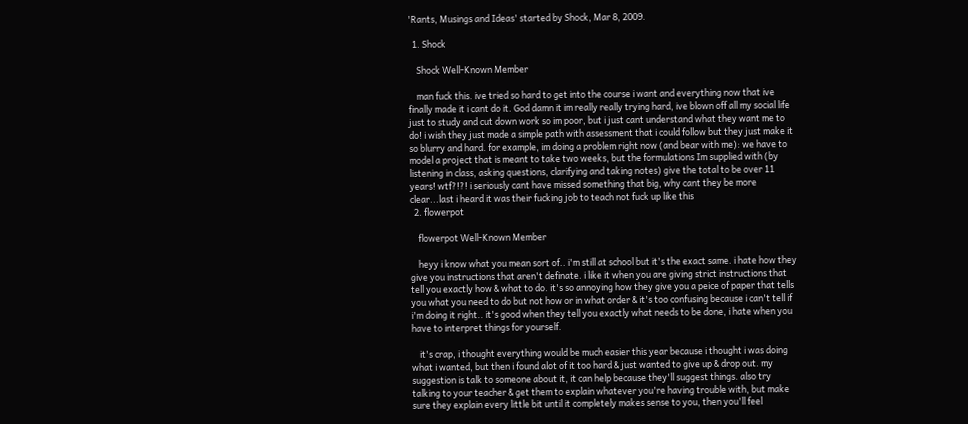'Rants, Musings and Ideas' started by Shock, Mar 8, 2009.

  1. Shock

    Shock Well-Known Member

    man fuck this. ive tried so hard to get into the course i want and everything now that ive finally made it i cant do it. God damn it im really really trying hard, ive blown off all my social life just to study and cut down work so im poor, but i just cant understand what they want me to do! i wish they just made a simple path with assessment that i could follow but they just make it so blurry and hard. for example, im doing a problem right now (and bear with me): we have to model a project that is meant to take two weeks, but the formulations Im supplied with (by listening in class, asking questions, clarifying and taking notes) give the total to be over 11 years! wtf?!?! i seriously cant have missed something that big, why cant they be more clear...last i heard it was their fucking job to teach not fuck up like this
  2. flowerpot

    flowerpot Well-Known Member

    heyy i know what you mean sort of.. i'm still at school but it's the exact same. i hate how they give you instructions that aren't definate. i like it when you are giving strict instructions that tell you exactly how & what to do. it's so annoying how they give you a peice of paper that tells you what you need to do but not how or in what order & it's too confusing because i can't tell if i'm doing it right.. it's good when they tell you exactly what needs to be done, i hate when you have to interpret things for yourself.

    it's crap, i thought everything would be much easier this year because i thought i was doing what i wanted, but then i found alot of it too hard & just wanted to give up & drop out. my suggestion is talk to someone about it, it can help because they'll suggest things. also try talking to your teacher & get them to explain whatever you're having trouble with, but make sure they explain every little bit until it completely makes sense to you, then you'll feel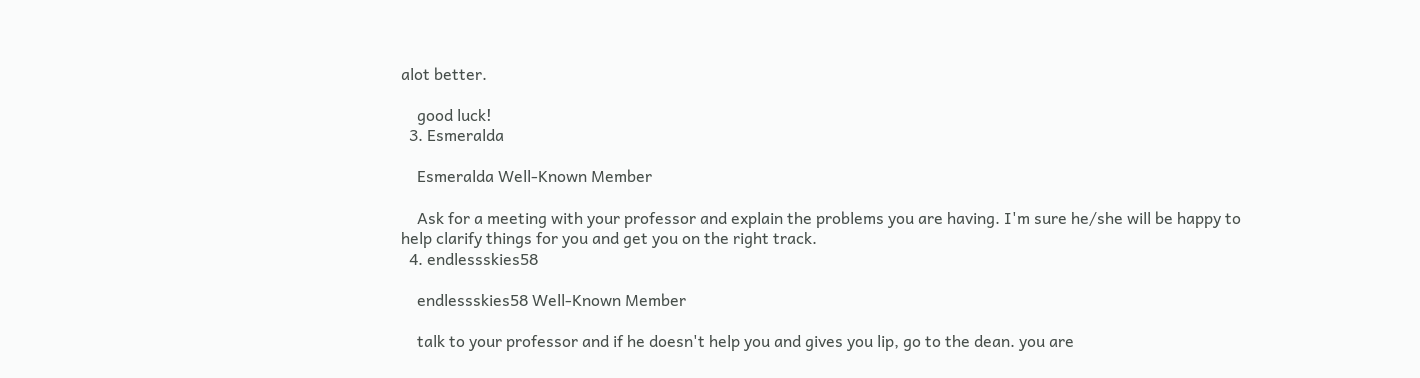alot better.

    good luck!
  3. Esmeralda

    Esmeralda Well-Known Member

    Ask for a meeting with your professor and explain the problems you are having. I'm sure he/she will be happy to help clarify things for you and get you on the right track.
  4. endlessskies58

    endlessskies58 Well-Known Member

    talk to your professor and if he doesn't help you and gives you lip, go to the dean. you are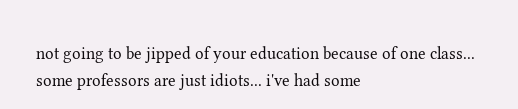not going to be jipped of your education because of one class... some professors are just idiots... i've had some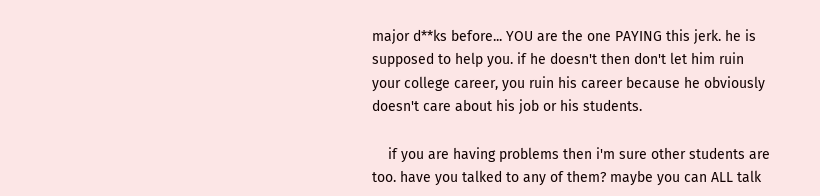major d**ks before... YOU are the one PAYING this jerk. he is supposed to help you. if he doesn't then don't let him ruin your college career, you ruin his career because he obviously doesn't care about his job or his students.

    if you are having problems then i'm sure other students are too. have you talked to any of them? maybe you can ALL talk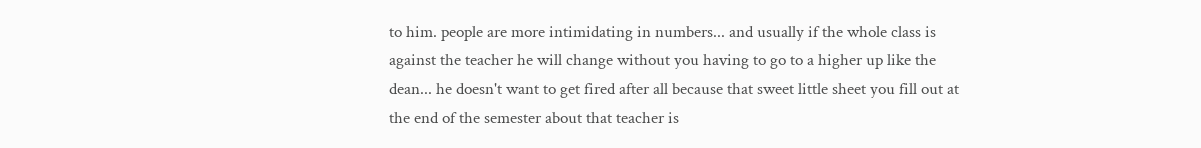to him. people are more intimidating in numbers... and usually if the whole class is against the teacher he will change without you having to go to a higher up like the dean... he doesn't want to get fired after all because that sweet little sheet you fill out at the end of the semester about that teacher is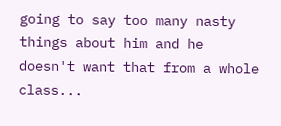going to say too many nasty things about him and he doesn't want that from a whole class...